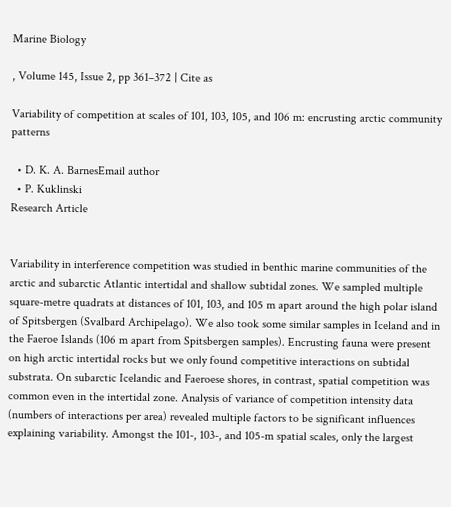Marine Biology

, Volume 145, Issue 2, pp 361–372 | Cite as

Variability of competition at scales of 101, 103, 105, and 106 m: encrusting arctic community patterns

  • D. K. A. BarnesEmail author
  • P. Kuklinski
Research Article


Variability in interference competition was studied in benthic marine communities of the arctic and subarctic Atlantic intertidal and shallow subtidal zones. We sampled multiple square-metre quadrats at distances of 101, 103, and 105 m apart around the high polar island of Spitsbergen (Svalbard Archipelago). We also took some similar samples in Iceland and in the Faeroe Islands (106 m apart from Spitsbergen samples). Encrusting fauna were present on high arctic intertidal rocks but we only found competitive interactions on subtidal substrata. On subarctic Icelandic and Faeroese shores, in contrast, spatial competition was common even in the intertidal zone. Analysis of variance of competition intensity data (numbers of interactions per area) revealed multiple factors to be significant influences explaining variability. Amongst the 101-, 103-, and 105-m spatial scales, only the largest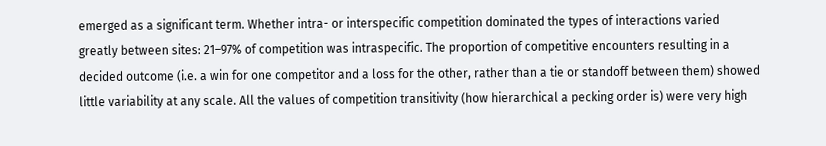emerged as a significant term. Whether intra- or interspecific competition dominated the types of interactions varied greatly between sites: 21–97% of competition was intraspecific. The proportion of competitive encounters resulting in a decided outcome (i.e. a win for one competitor and a loss for the other, rather than a tie or standoff between them) showed little variability at any scale. All the values of competition transitivity (how hierarchical a pecking order is) were very high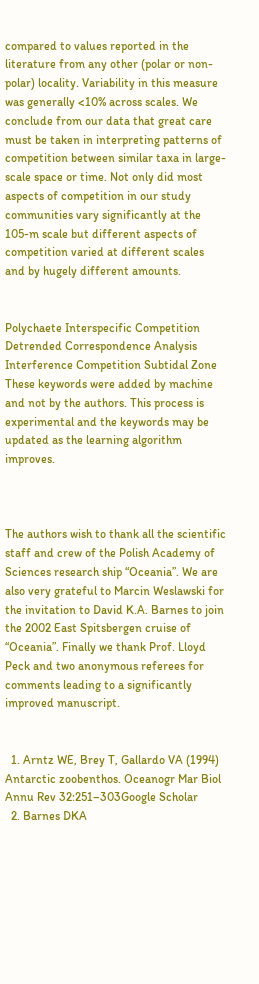compared to values reported in the literature from any other (polar or non-polar) locality. Variability in this measure was generally <10% across scales. We conclude from our data that great care must be taken in interpreting patterns of competition between similar taxa in large-scale space or time. Not only did most aspects of competition in our study communities vary significantly at the 105-m scale but different aspects of competition varied at different scales and by hugely different amounts.


Polychaete Interspecific Competition Detrended Correspondence Analysis Interference Competition Subtidal Zone
These keywords were added by machine and not by the authors. This process is experimental and the keywords may be updated as the learning algorithm improves.



The authors wish to thank all the scientific staff and crew of the Polish Academy of Sciences research ship “Oceania”. We are also very grateful to Marcin Weslawski for the invitation to David K.A. Barnes to join the 2002 East Spitsbergen cruise of “Oceania”. Finally we thank Prof. Lloyd Peck and two anonymous referees for comments leading to a significantly improved manuscript.


  1. Arntz WE, Brey T, Gallardo VA (1994) Antarctic zoobenthos. Oceanogr Mar Biol Annu Rev 32:251–303Google Scholar
  2. Barnes DKA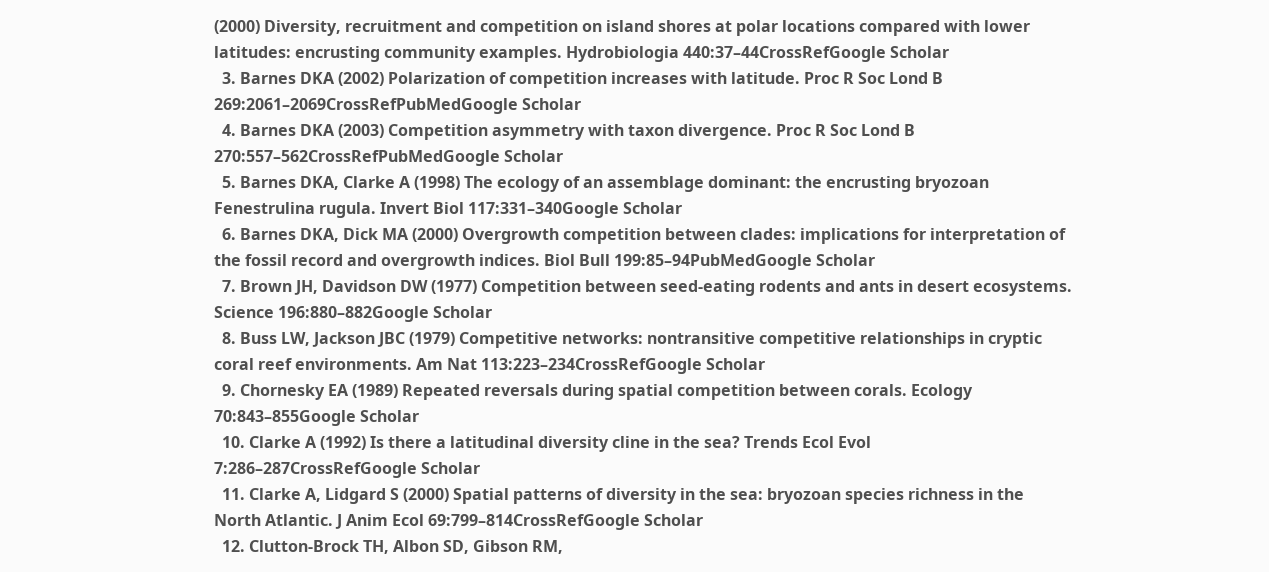(2000) Diversity, recruitment and competition on island shores at polar locations compared with lower latitudes: encrusting community examples. Hydrobiologia 440:37–44CrossRefGoogle Scholar
  3. Barnes DKA (2002) Polarization of competition increases with latitude. Proc R Soc Lond B 269:2061–2069CrossRefPubMedGoogle Scholar
  4. Barnes DKA (2003) Competition asymmetry with taxon divergence. Proc R Soc Lond B 270:557–562CrossRefPubMedGoogle Scholar
  5. Barnes DKA, Clarke A (1998) The ecology of an assemblage dominant: the encrusting bryozoan Fenestrulina rugula. Invert Biol 117:331–340Google Scholar
  6. Barnes DKA, Dick MA (2000) Overgrowth competition between clades: implications for interpretation of the fossil record and overgrowth indices. Biol Bull 199:85–94PubMedGoogle Scholar
  7. Brown JH, Davidson DW (1977) Competition between seed-eating rodents and ants in desert ecosystems. Science 196:880–882Google Scholar
  8. Buss LW, Jackson JBC (1979) Competitive networks: nontransitive competitive relationships in cryptic coral reef environments. Am Nat 113:223–234CrossRefGoogle Scholar
  9. Chornesky EA (1989) Repeated reversals during spatial competition between corals. Ecology 70:843–855Google Scholar
  10. Clarke A (1992) Is there a latitudinal diversity cline in the sea? Trends Ecol Evol 7:286–287CrossRefGoogle Scholar
  11. Clarke A, Lidgard S (2000) Spatial patterns of diversity in the sea: bryozoan species richness in the North Atlantic. J Anim Ecol 69:799–814CrossRefGoogle Scholar
  12. Clutton-Brock TH, Albon SD, Gibson RM,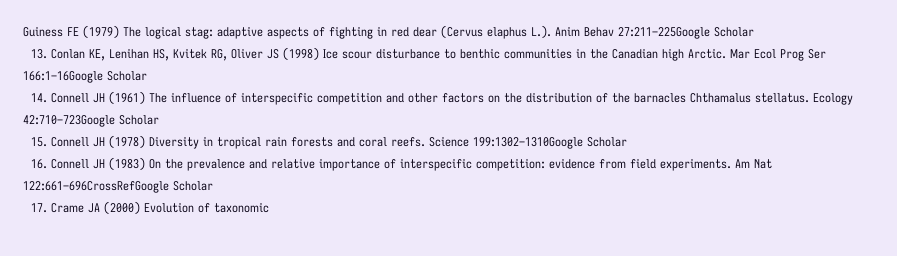Guiness FE (1979) The logical stag: adaptive aspects of fighting in red dear (Cervus elaphus L.). Anim Behav 27:211–225Google Scholar
  13. Conlan KE, Lenihan HS, Kvitek RG, Oliver JS (1998) Ice scour disturbance to benthic communities in the Canadian high Arctic. Mar Ecol Prog Ser 166:1–16Google Scholar
  14. Connell JH (1961) The influence of interspecific competition and other factors on the distribution of the barnacles Chthamalus stellatus. Ecology 42:710–723Google Scholar
  15. Connell JH (1978) Diversity in tropical rain forests and coral reefs. Science 199:1302–1310Google Scholar
  16. Connell JH (1983) On the prevalence and relative importance of interspecific competition: evidence from field experiments. Am Nat 122:661–696CrossRefGoogle Scholar
  17. Crame JA (2000) Evolution of taxonomic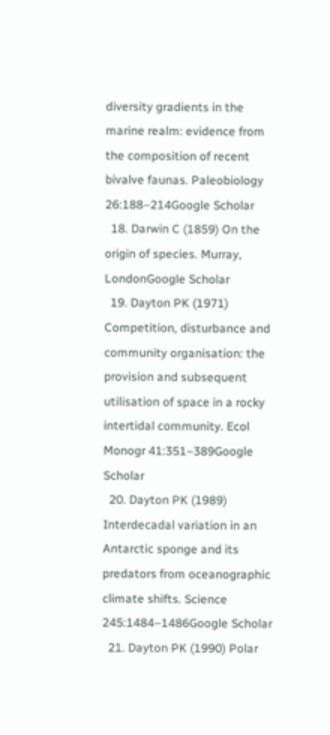diversity gradients in the marine realm: evidence from the composition of recent bivalve faunas. Paleobiology 26:188–214Google Scholar
  18. Darwin C (1859) On the origin of species. Murray, LondonGoogle Scholar
  19. Dayton PK (1971) Competition, disturbance and community organisation: the provision and subsequent utilisation of space in a rocky intertidal community. Ecol Monogr 41:351–389Google Scholar
  20. Dayton PK (1989) Interdecadal variation in an Antarctic sponge and its predators from oceanographic climate shifts. Science 245:1484–1486Google Scholar
  21. Dayton PK (1990) Polar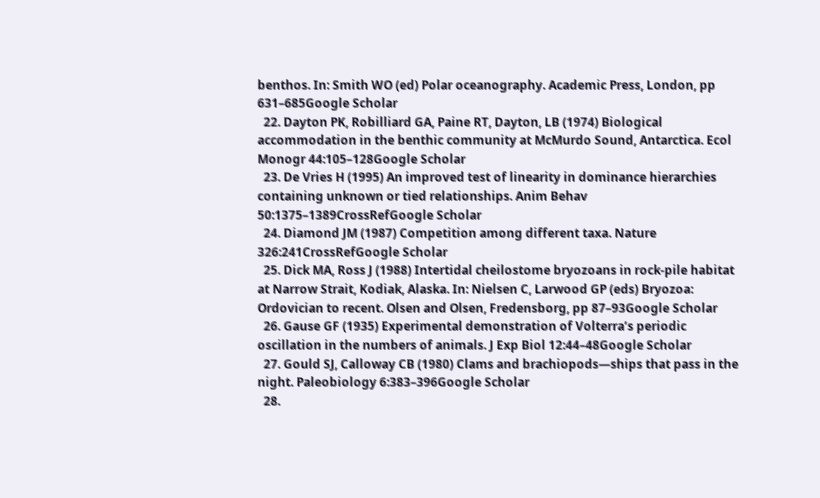benthos. In: Smith WO (ed) Polar oceanography. Academic Press, London, pp 631–685Google Scholar
  22. Dayton PK, Robilliard GA, Paine RT, Dayton, LB (1974) Biological accommodation in the benthic community at McMurdo Sound, Antarctica. Ecol Monogr 44:105–128Google Scholar
  23. De Vries H (1995) An improved test of linearity in dominance hierarchies containing unknown or tied relationships. Anim Behav 50:1375–1389CrossRefGoogle Scholar
  24. Diamond JM (1987) Competition among different taxa. Nature 326:241CrossRefGoogle Scholar
  25. Dick MA, Ross J (1988) Intertidal cheilostome bryozoans in rock-pile habitat at Narrow Strait, Kodiak, Alaska. In: Nielsen C, Larwood GP (eds) Bryozoa: Ordovician to recent. Olsen and Olsen, Fredensborg, pp 87–93Google Scholar
  26. Gause GF (1935) Experimental demonstration of Volterra’s periodic oscillation in the numbers of animals. J Exp Biol 12:44–48Google Scholar
  27. Gould SJ, Calloway CB (1980) Clams and brachiopods—ships that pass in the night. Paleobiology 6:383–396Google Scholar
  28.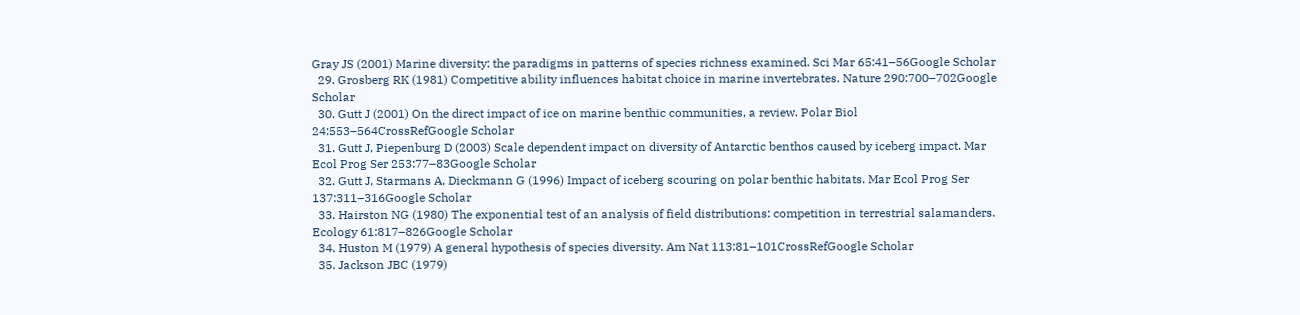Gray JS (2001) Marine diversity: the paradigms in patterns of species richness examined. Sci Mar 65:41–56Google Scholar
  29. Grosberg RK (1981) Competitive ability influences habitat choice in marine invertebrates. Nature 290:700–702Google Scholar
  30. Gutt J (2001) On the direct impact of ice on marine benthic communities, a review. Polar Biol 24:553–564CrossRefGoogle Scholar
  31. Gutt J, Piepenburg D (2003) Scale dependent impact on diversity of Antarctic benthos caused by iceberg impact. Mar Ecol Prog Ser 253:77–83Google Scholar
  32. Gutt J, Starmans A, Dieckmann G (1996) Impact of iceberg scouring on polar benthic habitats. Mar Ecol Prog Ser 137:311–316Google Scholar
  33. Hairston NG (1980) The exponential test of an analysis of field distributions: competition in terrestrial salamanders. Ecology 61:817–826Google Scholar
  34. Huston M (1979) A general hypothesis of species diversity. Am Nat 113:81–101CrossRefGoogle Scholar
  35. Jackson JBC (1979)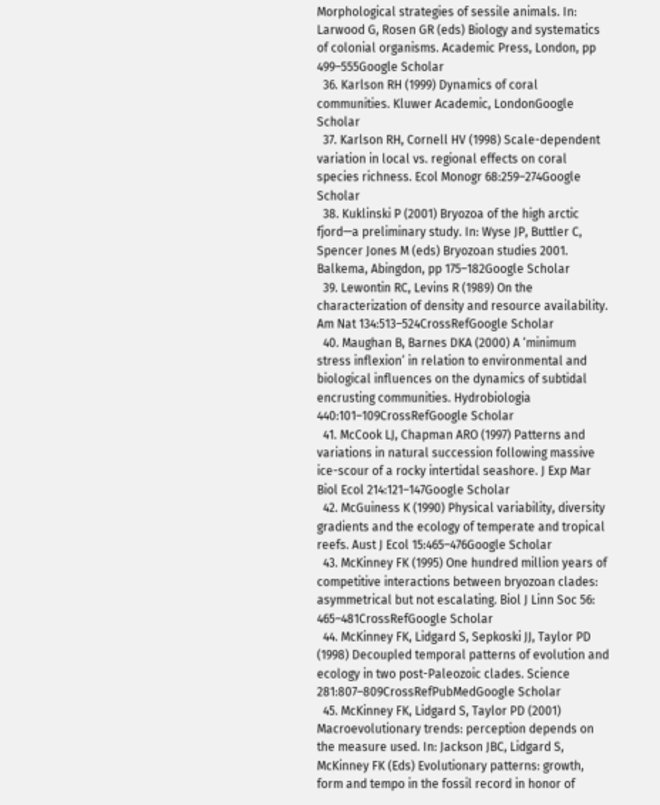Morphological strategies of sessile animals. In: Larwood G, Rosen GR (eds) Biology and systematics of colonial organisms. Academic Press, London, pp 499–555Google Scholar
  36. Karlson RH (1999) Dynamics of coral communities. Kluwer Academic, LondonGoogle Scholar
  37. Karlson RH, Cornell HV (1998) Scale-dependent variation in local vs. regional effects on coral species richness. Ecol Monogr 68:259–274Google Scholar
  38. Kuklinski P (2001) Bryozoa of the high arctic fjord—a preliminary study. In: Wyse JP, Buttler C, Spencer Jones M (eds) Bryozoan studies 2001. Balkema, Abingdon, pp 175–182Google Scholar
  39. Lewontin RC, Levins R (1989) On the characterization of density and resource availability. Am Nat 134:513–524CrossRefGoogle Scholar
  40. Maughan B, Barnes DKA (2000) A ‘minimum stress inflexion’ in relation to environmental and biological influences on the dynamics of subtidal encrusting communities. Hydrobiologia 440:101–109CrossRefGoogle Scholar
  41. McCook LJ, Chapman ARO (1997) Patterns and variations in natural succession following massive ice-scour of a rocky intertidal seashore. J Exp Mar Biol Ecol 214:121–147Google Scholar
  42. McGuiness K (1990) Physical variability, diversity gradients and the ecology of temperate and tropical reefs. Aust J Ecol 15:465–476Google Scholar
  43. McKinney FK (1995) One hundred million years of competitive interactions between bryozoan clades: asymmetrical but not escalating. Biol J Linn Soc 56: 465–481CrossRefGoogle Scholar
  44. McKinney FK, Lidgard S, Sepkoski JJ, Taylor PD (1998) Decoupled temporal patterns of evolution and ecology in two post-Paleozoic clades. Science 281:807–809CrossRefPubMedGoogle Scholar
  45. McKinney FK, Lidgard S, Taylor PD (2001) Macroevolutionary trends: perception depends on the measure used. In: Jackson JBC, Lidgard S, McKinney FK (Eds) Evolutionary patterns: growth, form and tempo in the fossil record in honor of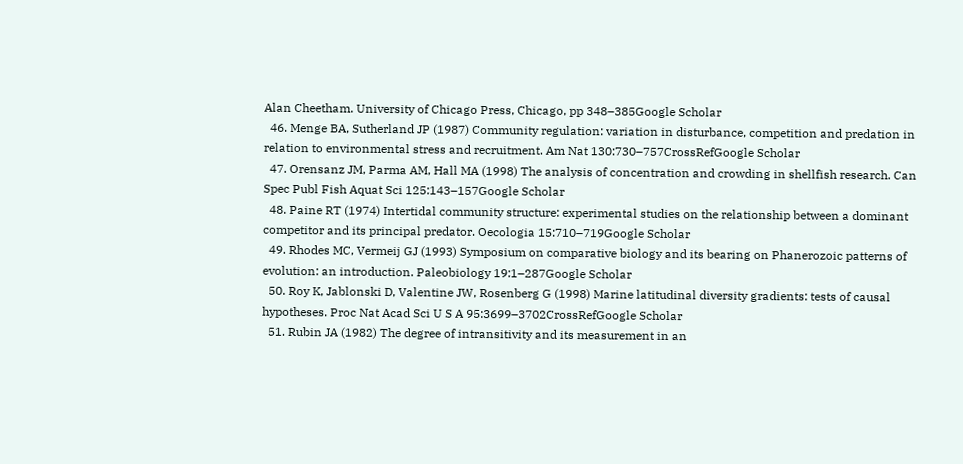Alan Cheetham. University of Chicago Press, Chicago, pp 348–385Google Scholar
  46. Menge BA, Sutherland JP (1987) Community regulation: variation in disturbance, competition and predation in relation to environmental stress and recruitment. Am Nat 130:730–757CrossRefGoogle Scholar
  47. Orensanz JM, Parma AM, Hall MA (1998) The analysis of concentration and crowding in shellfish research. Can Spec Publ Fish Aquat Sci 125:143–157Google Scholar
  48. Paine RT (1974) Intertidal community structure: experimental studies on the relationship between a dominant competitor and its principal predator. Oecologia 15:710–719Google Scholar
  49. Rhodes MC, Vermeij GJ (1993) Symposium on comparative biology and its bearing on Phanerozoic patterns of evolution: an introduction. Paleobiology 19:1–287Google Scholar
  50. Roy K, Jablonski D, Valentine JW, Rosenberg G (1998) Marine latitudinal diversity gradients: tests of causal hypotheses. Proc Nat Acad Sci U S A 95:3699–3702CrossRefGoogle Scholar
  51. Rubin JA (1982) The degree of intransitivity and its measurement in an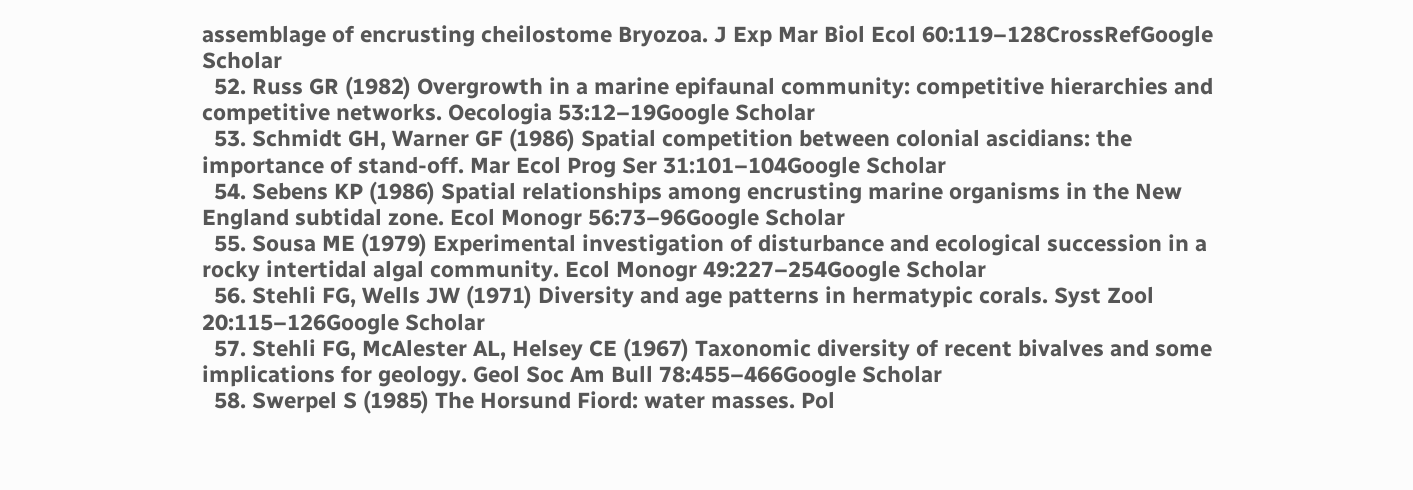assemblage of encrusting cheilostome Bryozoa. J Exp Mar Biol Ecol 60:119–128CrossRefGoogle Scholar
  52. Russ GR (1982) Overgrowth in a marine epifaunal community: competitive hierarchies and competitive networks. Oecologia 53:12–19Google Scholar
  53. Schmidt GH, Warner GF (1986) Spatial competition between colonial ascidians: the importance of stand-off. Mar Ecol Prog Ser 31:101–104Google Scholar
  54. Sebens KP (1986) Spatial relationships among encrusting marine organisms in the New England subtidal zone. Ecol Monogr 56:73–96Google Scholar
  55. Sousa ME (1979) Experimental investigation of disturbance and ecological succession in a rocky intertidal algal community. Ecol Monogr 49:227–254Google Scholar
  56. Stehli FG, Wells JW (1971) Diversity and age patterns in hermatypic corals. Syst Zool 20:115–126Google Scholar
  57. Stehli FG, McAlester AL, Helsey CE (1967) Taxonomic diversity of recent bivalves and some implications for geology. Geol Soc Am Bull 78:455–466Google Scholar
  58. Swerpel S (1985) The Horsund Fiord: water masses. Pol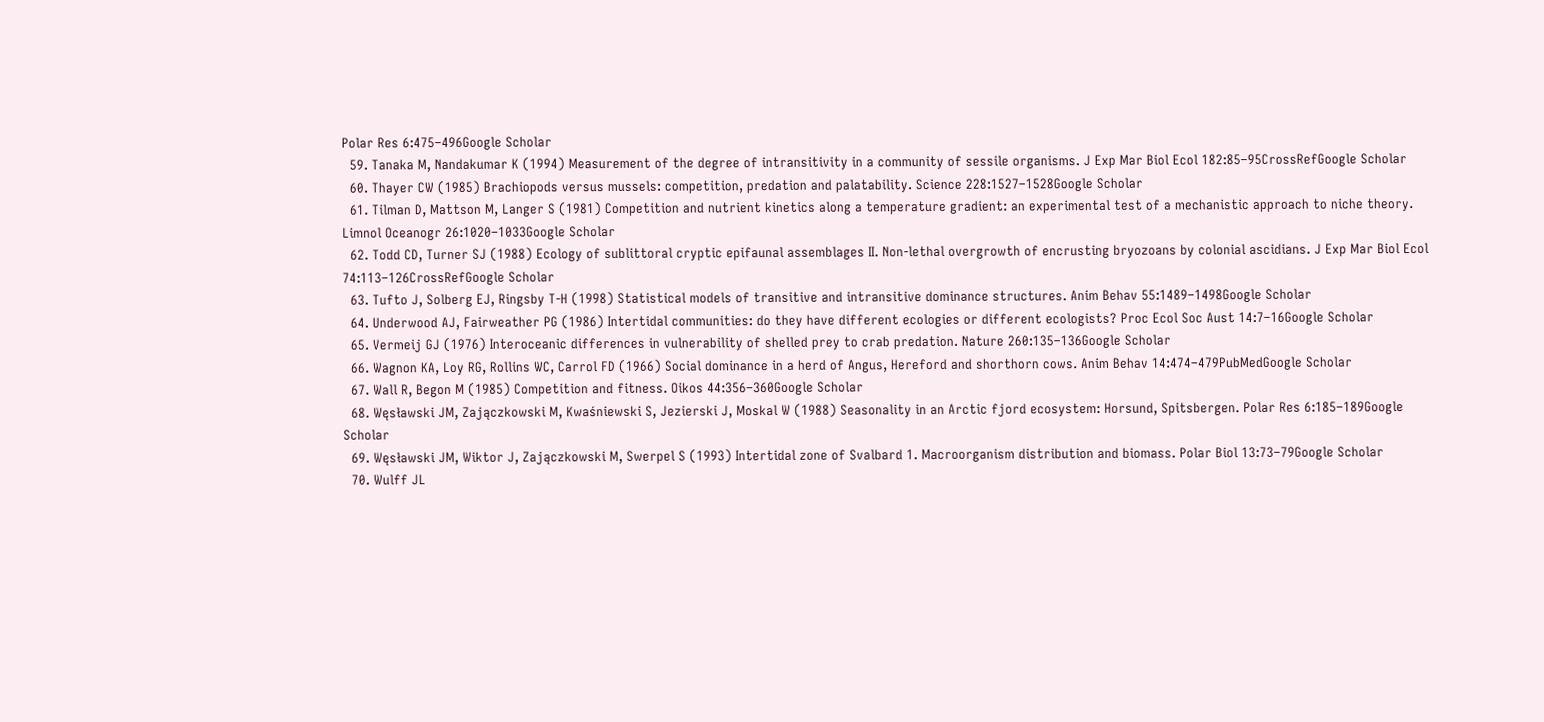Polar Res 6:475–496Google Scholar
  59. Tanaka M, Nandakumar K (1994) Measurement of the degree of intransitivity in a community of sessile organisms. J Exp Mar Biol Ecol 182:85–95CrossRefGoogle Scholar
  60. Thayer CW (1985) Brachiopods versus mussels: competition, predation and palatability. Science 228:1527–1528Google Scholar
  61. Tilman D, Mattson M, Langer S (1981) Competition and nutrient kinetics along a temperature gradient: an experimental test of a mechanistic approach to niche theory. Limnol Oceanogr 26:1020–1033Google Scholar
  62. Todd CD, Turner SJ (1988) Ecology of sublittoral cryptic epifaunal assemblages II. Non-lethal overgrowth of encrusting bryozoans by colonial ascidians. J Exp Mar Biol Ecol 74:113–126CrossRefGoogle Scholar
  63. Tufto J, Solberg EJ, Ringsby T-H (1998) Statistical models of transitive and intransitive dominance structures. Anim Behav 55:1489–1498Google Scholar
  64. Underwood AJ, Fairweather PG (1986) Intertidal communities: do they have different ecologies or different ecologists? Proc Ecol Soc Aust 14:7–16Google Scholar
  65. Vermeij GJ (1976) Interoceanic differences in vulnerability of shelled prey to crab predation. Nature 260:135–136Google Scholar
  66. Wagnon KA, Loy RG, Rollins WC, Carrol FD (1966) Social dominance in a herd of Angus, Hereford and shorthorn cows. Anim Behav 14:474–479PubMedGoogle Scholar
  67. Wall R, Begon M (1985) Competition and fitness. Oikos 44:356–360Google Scholar
  68. Węsławski JM, Zajączkowski M, Kwaśniewski S, Jezierski J, Moskal W (1988) Seasonality in an Arctic fjord ecosystem: Horsund, Spitsbergen. Polar Res 6:185–189Google Scholar
  69. Węsławski JM, Wiktor J, Zajączkowski M, Swerpel S (1993) Intertidal zone of Svalbard 1. Macroorganism distribution and biomass. Polar Biol 13:73–79Google Scholar
  70. Wulff JL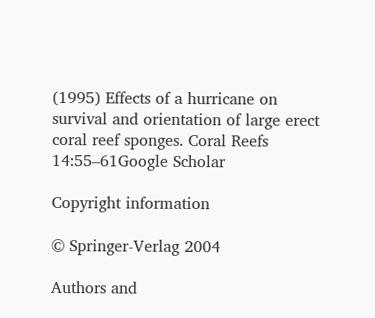(1995) Effects of a hurricane on survival and orientation of large erect coral reef sponges. Coral Reefs 14:55–61Google Scholar

Copyright information

© Springer-Verlag 2004

Authors and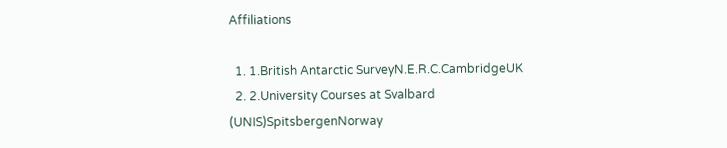Affiliations

  1. 1.British Antarctic SurveyN.E.R.C.CambridgeUK
  2. 2.University Courses at Svalbard (UNIS)SpitsbergenNorway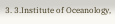3. 3.Institute of Oceanology,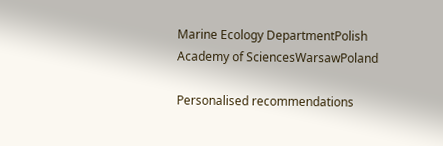Marine Ecology DepartmentPolish Academy of SciencesWarsawPoland

Personalised recommendations